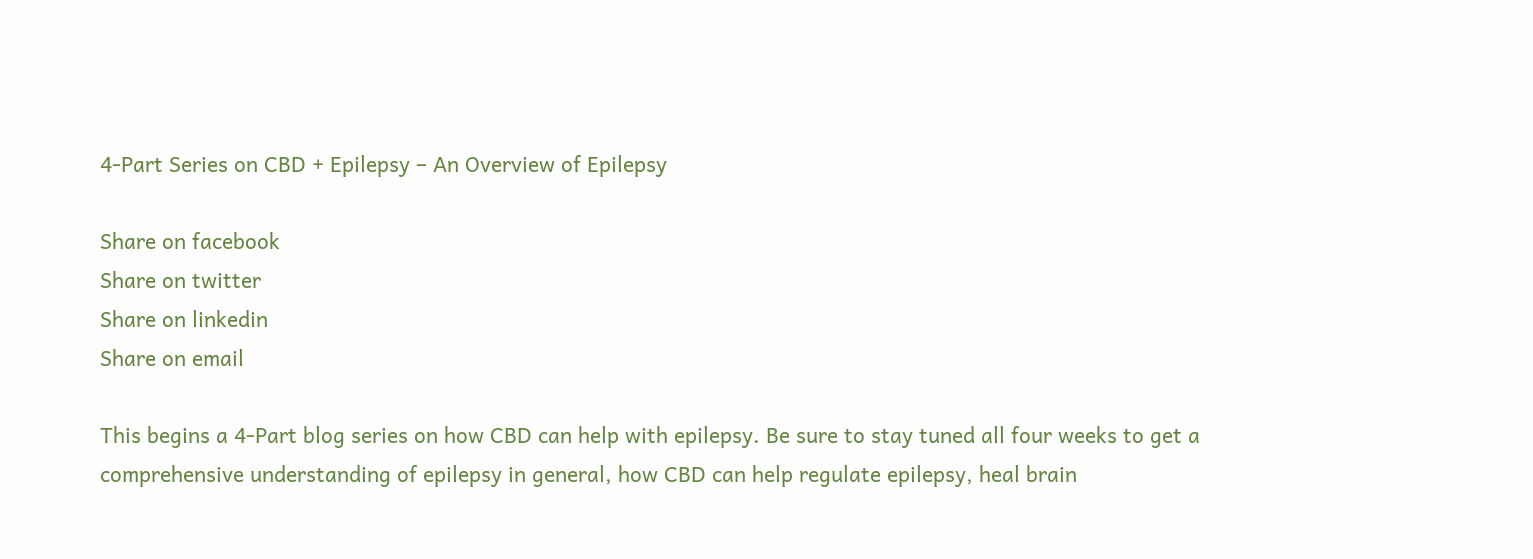4-Part Series on CBD + Epilepsy – An Overview of Epilepsy

Share on facebook
Share on twitter
Share on linkedin
Share on email

This begins a 4-Part blog series on how CBD can help with epilepsy. Be sure to stay tuned all four weeks to get a comprehensive understanding of epilepsy in general, how CBD can help regulate epilepsy, heal brain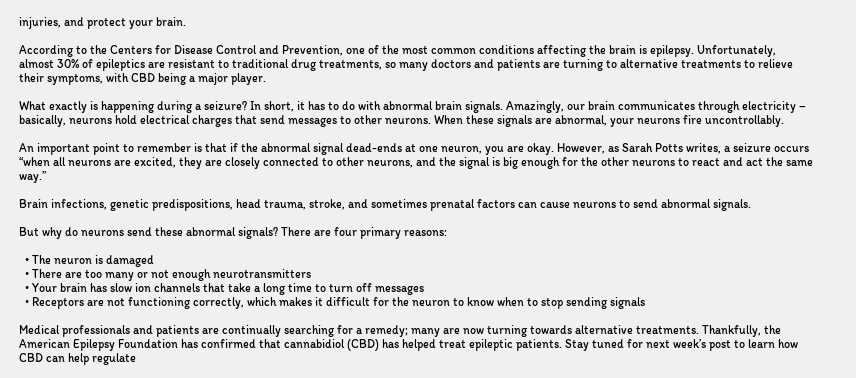injuries, and protect your brain.

According to the Centers for Disease Control and Prevention, one of the most common conditions affecting the brain is epilepsy. Unfortunately, almost 30% of epileptics are resistant to traditional drug treatments, so many doctors and patients are turning to alternative treatments to relieve their symptoms, with CBD being a major player.

What exactly is happening during a seizure? In short, it has to do with abnormal brain signals. Amazingly, our brain communicates through electricity – basically, neurons hold electrical charges that send messages to other neurons. When these signals are abnormal, your neurons fire uncontrollably.

An important point to remember is that if the abnormal signal dead-ends at one neuron, you are okay. However, as Sarah Potts writes, a seizure occurs “when all neurons are excited, they are closely connected to other neurons, and the signal is big enough for the other neurons to react and act the same way.”

Brain infections, genetic predispositions, head trauma, stroke, and sometimes prenatal factors can cause neurons to send abnormal signals.

But why do neurons send these abnormal signals? There are four primary reasons:

  • The neuron is damaged
  • There are too many or not enough neurotransmitters
  • Your brain has slow ion channels that take a long time to turn off messages
  • Receptors are not functioning correctly, which makes it difficult for the neuron to know when to stop sending signals

Medical professionals and patients are continually searching for a remedy; many are now turning towards alternative treatments. Thankfully, the American Epilepsy Foundation has confirmed that cannabidiol (CBD) has helped treat epileptic patients. Stay tuned for next week’s post to learn how CBD can help regulate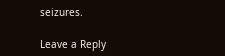seizures.

Leave a Reply